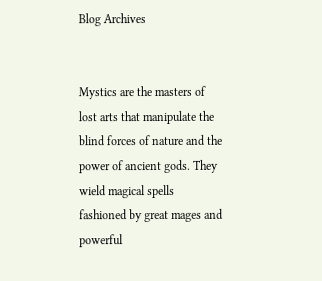Blog Archives


Mystics are the masters of lost arts that manipulate the blind forces of nature and the power of ancient gods. They wield magical spells fashioned by great mages and powerful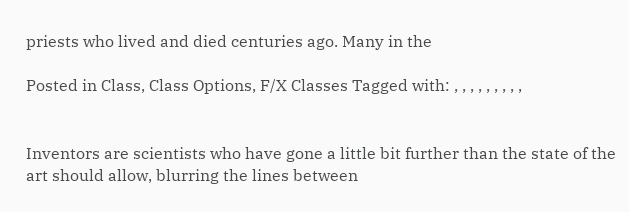priests who lived and died centuries ago. Many in the

Posted in Class, Class Options, F/X Classes Tagged with: , , , , , , , , ,


Inventors are scientists who have gone a little bit further than the state of the art should allow, blurring the lines between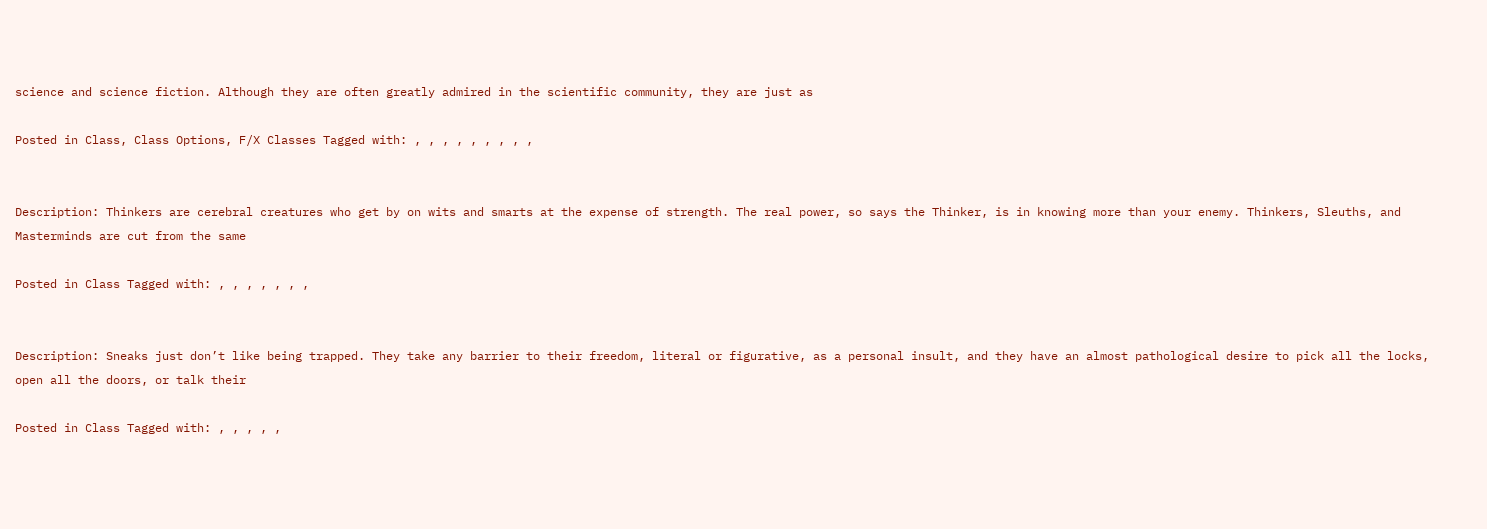science and science fiction. Although they are often greatly admired in the scientific community, they are just as

Posted in Class, Class Options, F/X Classes Tagged with: , , , , , , , , ,


Description: Thinkers are cerebral creatures who get by on wits and smarts at the expense of strength. The real power, so says the Thinker, is in knowing more than your enemy. Thinkers, Sleuths, and Masterminds are cut from the same

Posted in Class Tagged with: , , , , , , ,


Description: Sneaks just don’t like being trapped. They take any barrier to their freedom, literal or figurative, as a personal insult, and they have an almost pathological desire to pick all the locks, open all the doors, or talk their

Posted in Class Tagged with: , , , , ,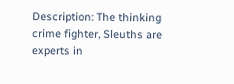Description: The thinking crime fighter, Sleuths are experts in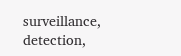surveillance, detection,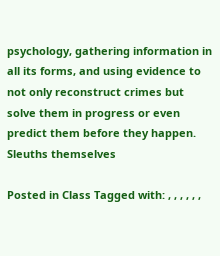psychology, gathering information in all its forms, and using evidence to not only reconstruct crimes but solve them in progress or even predict them before they happen. Sleuths themselves

Posted in Class Tagged with: , , , , , ,